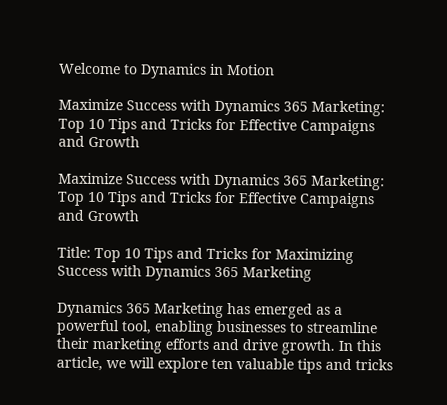Welcome to Dynamics in Motion

Maximize Success with Dynamics 365 Marketing: Top 10 Tips and Tricks for Effective Campaigns and Growth

Maximize Success with Dynamics 365 Marketing: Top 10 Tips and Tricks for Effective Campaigns and Growth

Title: Top 10 Tips and Tricks for Maximizing Success with Dynamics 365 Marketing

Dynamics 365 Marketing has emerged as a powerful tool, enabling businesses to streamline their marketing efforts and drive growth. In this article, we will explore ten valuable tips and tricks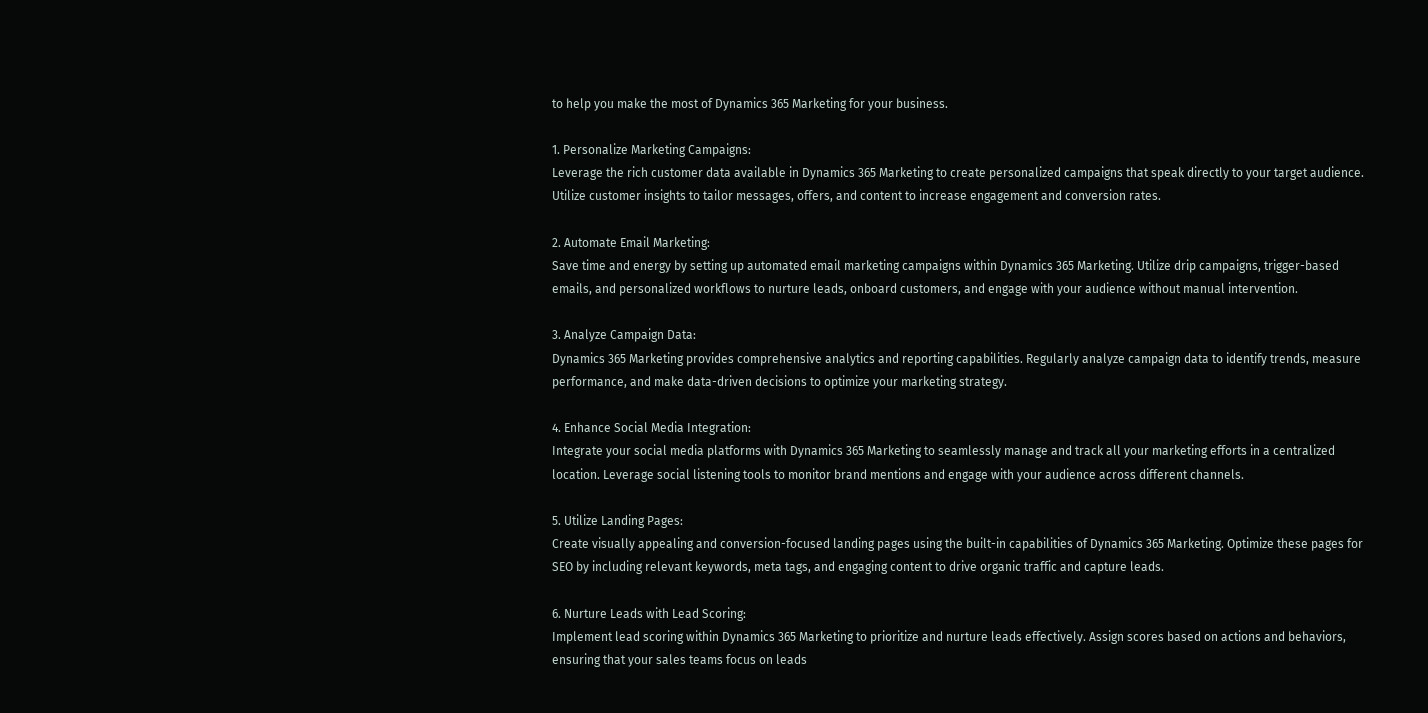to help you make the most of Dynamics 365 Marketing for your business.

1. Personalize Marketing Campaigns:
Leverage the rich customer data available in Dynamics 365 Marketing to create personalized campaigns that speak directly to your target audience. Utilize customer insights to tailor messages, offers, and content to increase engagement and conversion rates.

2. Automate Email Marketing:
Save time and energy by setting up automated email marketing campaigns within Dynamics 365 Marketing. Utilize drip campaigns, trigger-based emails, and personalized workflows to nurture leads, onboard customers, and engage with your audience without manual intervention.

3. Analyze Campaign Data:
Dynamics 365 Marketing provides comprehensive analytics and reporting capabilities. Regularly analyze campaign data to identify trends, measure performance, and make data-driven decisions to optimize your marketing strategy.

4. Enhance Social Media Integration:
Integrate your social media platforms with Dynamics 365 Marketing to seamlessly manage and track all your marketing efforts in a centralized location. Leverage social listening tools to monitor brand mentions and engage with your audience across different channels.

5. Utilize Landing Pages:
Create visually appealing and conversion-focused landing pages using the built-in capabilities of Dynamics 365 Marketing. Optimize these pages for SEO by including relevant keywords, meta tags, and engaging content to drive organic traffic and capture leads.

6. Nurture Leads with Lead Scoring:
Implement lead scoring within Dynamics 365 Marketing to prioritize and nurture leads effectively. Assign scores based on actions and behaviors, ensuring that your sales teams focus on leads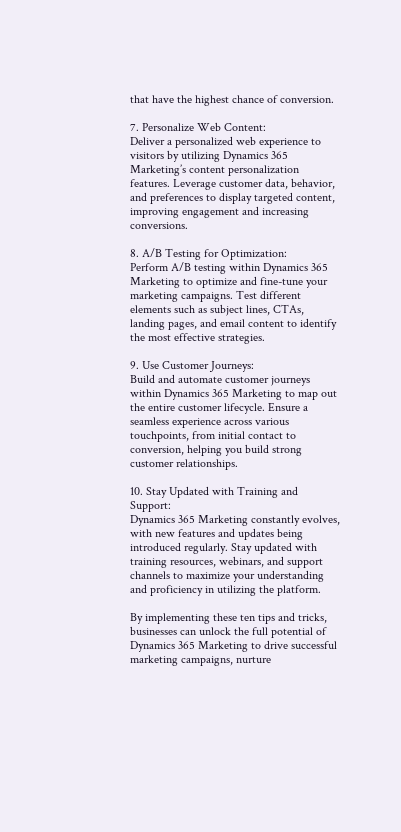that have the highest chance of conversion.

7. Personalize Web Content:
Deliver a personalized web experience to visitors by utilizing Dynamics 365 Marketing’s content personalization features. Leverage customer data, behavior, and preferences to display targeted content, improving engagement and increasing conversions.

8. A/B Testing for Optimization:
Perform A/B testing within Dynamics 365 Marketing to optimize and fine-tune your marketing campaigns. Test different elements such as subject lines, CTAs, landing pages, and email content to identify the most effective strategies.

9. Use Customer Journeys:
Build and automate customer journeys within Dynamics 365 Marketing to map out the entire customer lifecycle. Ensure a seamless experience across various touchpoints, from initial contact to conversion, helping you build strong customer relationships.

10. Stay Updated with Training and Support:
Dynamics 365 Marketing constantly evolves, with new features and updates being introduced regularly. Stay updated with training resources, webinars, and support channels to maximize your understanding and proficiency in utilizing the platform.

By implementing these ten tips and tricks, businesses can unlock the full potential of Dynamics 365 Marketing to drive successful marketing campaigns, nurture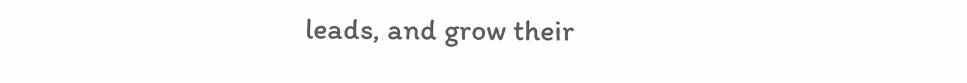leads, and grow their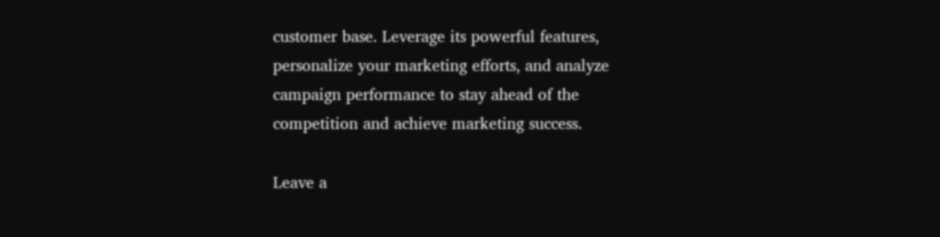customer base. Leverage its powerful features, personalize your marketing efforts, and analyze campaign performance to stay ahead of the competition and achieve marketing success.

Leave a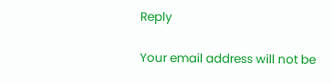Reply

Your email address will not be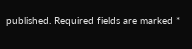published. Required fields are marked *